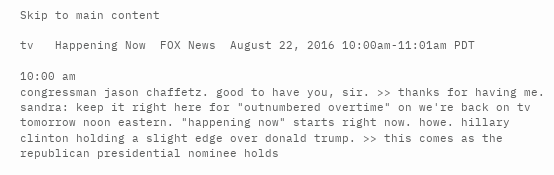Skip to main content

tv   Happening Now  FOX News  August 22, 2016 10:00am-11:01am PDT

10:00 am
congressman jason chaffetz. good to have you, sir. >> thanks for having me. sandra: keep it right here for "outnumbered overtime" on we're back on tv tomorrow noon eastern. "happening now" starts right now. howe. hillary clinton holding a slight edge over donald trump. >> this comes as the republican presidential nominee holds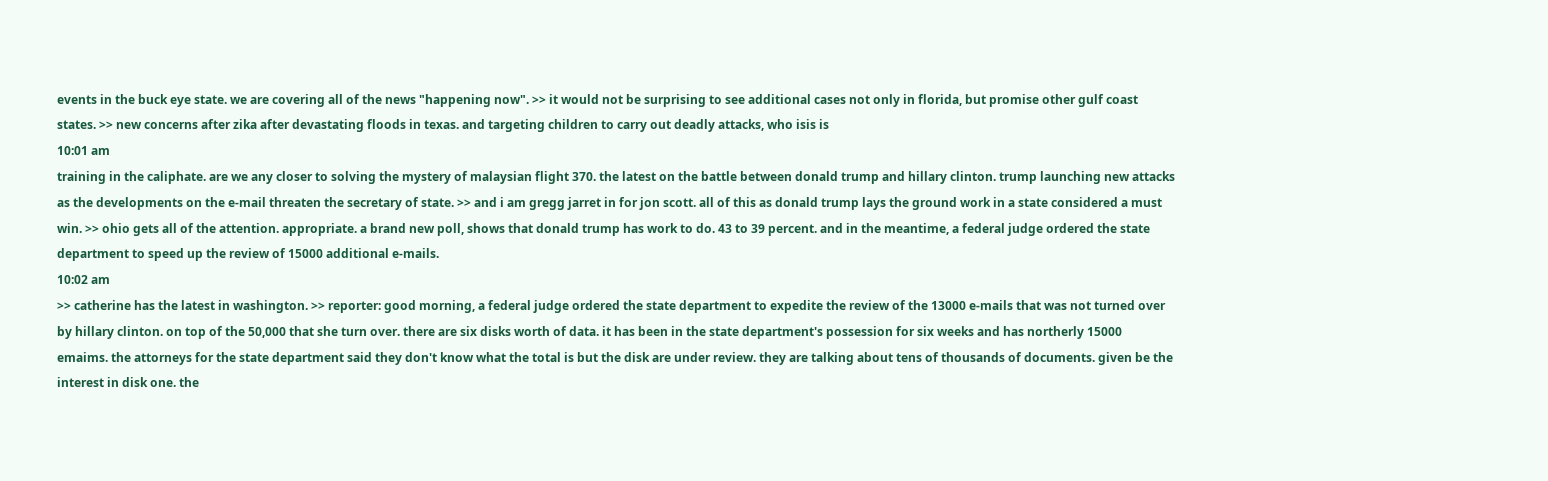events in the buck eye state. we are covering all of the news "happening now". >> it would not be surprising to see additional cases not only in florida, but promise other gulf coast states. >> new concerns after zika after devastating floods in texas. and targeting children to carry out deadly attacks, who isis is
10:01 am
training in the caliphate. are we any closer to solving the mystery of malaysian flight 370. the latest on the battle between donald trump and hillary clinton. trump launching new attacks as the developments on the e-mail threaten the secretary of state. >> and i am gregg jarret in for jon scott. all of this as donald trump lays the ground work in a state considered a must win. >> ohio gets all of the attention. appropriate. a brand new poll, shows that donald trump has work to do. 43 to 39 percent. and in the meantime, a federal judge ordered the state department to speed up the review of 15000 additional e-mails.
10:02 am
>> catherine has the latest in washington. >> reporter: good morning, a federal judge ordered the state department to expedite the review of the 13000 e-mails that was not turned over by hillary clinton. on top of the 50,000 that she turn over. there are six disks worth of data. it has been in the state department's possession for six weeks and has northerly 15000 emaims. the attorneys for the state department said they don't know what the total is but the disk are under review. they are talking about tens of thousands of documents. given be the interest in disk one. the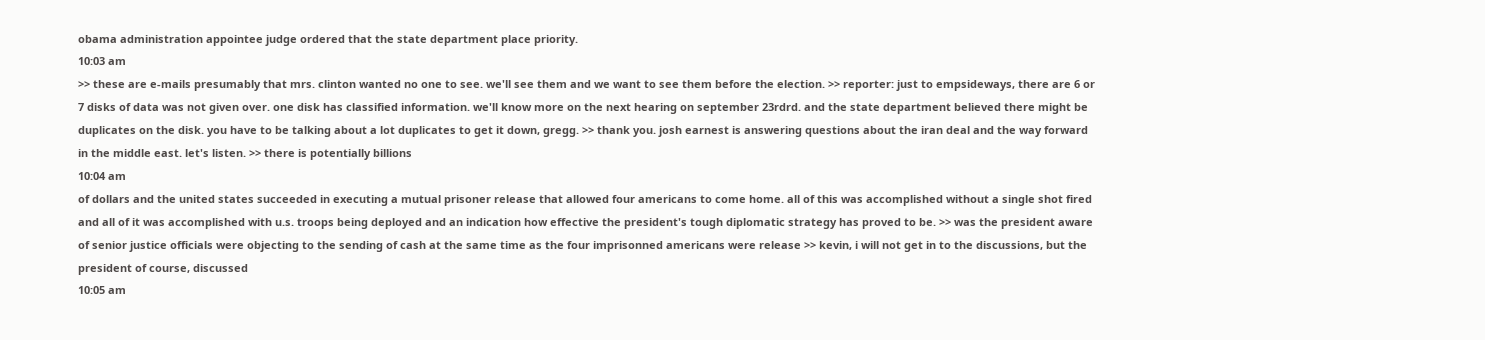obama administration appointee judge ordered that the state department place priority.
10:03 am
>> these are e-mails presumably that mrs. clinton wanted no one to see. we'll see them and we want to see them before the election. >> reporter: just to empsideways, there are 6 or 7 disks of data was not given over. one disk has classified information. we'll know more on the next hearing on september 23rdrd. and the state department believed there might be duplicates on the disk. you have to be talking about a lot duplicates to get it down, gregg. >> thank you. josh earnest is answering questions about the iran deal and the way forward in the middle east. let's listen. >> there is potentially billions
10:04 am
of dollars and the united states succeeded in executing a mutual prisoner release that allowed four americans to come home. all of this was accomplished without a single shot fired and all of it was accomplished with u.s. troops being deployed and an indication how effective the president's tough diplomatic strategy has proved to be. >> was the president aware of senior justice officials were objecting to the sending of cash at the same time as the four imprisonned americans were release >> kevin, i will not get in to the discussions, but the president of course, discussed
10:05 am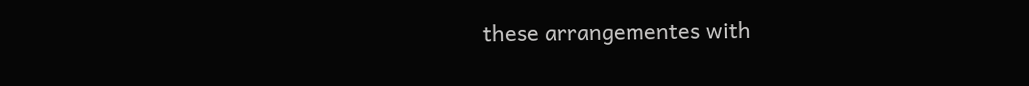these arrangementes with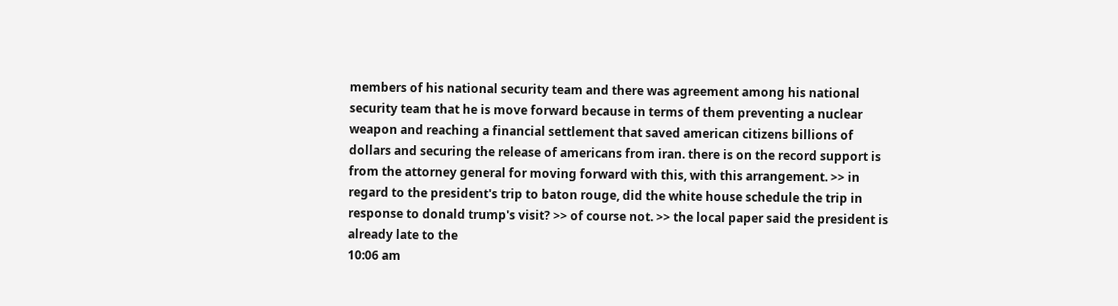members of his national security team and there was agreement among his national security team that he is move forward because in terms of them preventing a nuclear weapon and reaching a financial settlement that saved american citizens billions of dollars and securing the release of americans from iran. there is on the record support is from the attorney general for moving forward with this, with this arrangement. >> in regard to the president's trip to baton rouge, did the white house schedule the trip in response to donald trump's visit? >> of course not. >> the local paper said the president is already late to the
10:06 am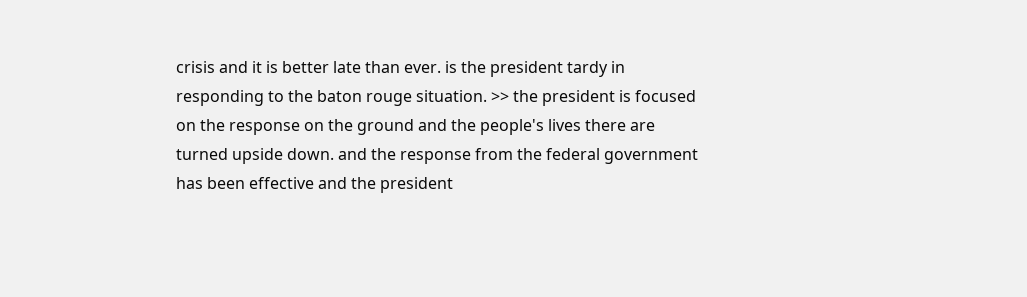crisis and it is better late than ever. is the president tardy in responding to the baton rouge situation. >> the president is focused on the response on the ground and the people's lives there are turned upside down. and the response from the federal government has been effective and the president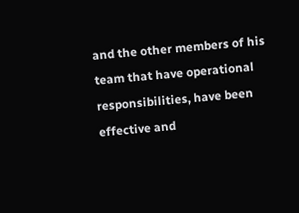and the other members of his team that have operational responsibilities, have been effective and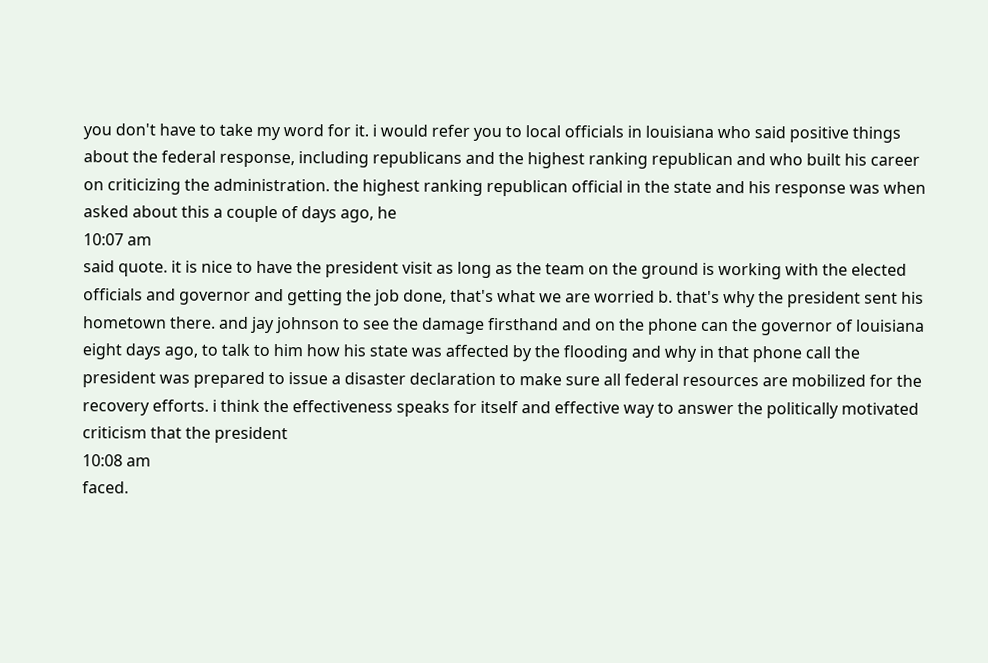you don't have to take my word for it. i would refer you to local officials in louisiana who said positive things about the federal response, including republicans and the highest ranking republican and who built his career on criticizing the administration. the highest ranking republican official in the state and his response was when asked about this a couple of days ago, he
10:07 am
said quote. it is nice to have the president visit as long as the team on the ground is working with the elected officials and governor and getting the job done, that's what we are worried b. that's why the president sent his hometown there. and jay johnson to see the damage firsthand and on the phone can the governor of louisiana eight days ago, to talk to him how his state was affected by the flooding and why in that phone call the president was prepared to issue a disaster declaration to make sure all federal resources are mobilized for the recovery efforts. i think the effectiveness speaks for itself and effective way to answer the politically motivated criticism that the president
10:08 am
faced.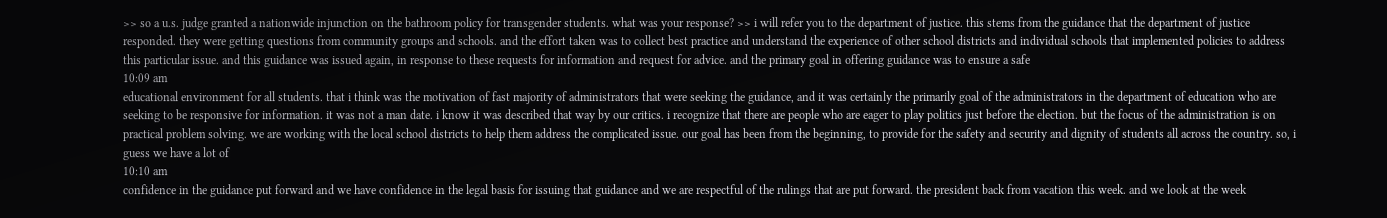>> so a u.s. judge granted a nationwide injunction on the bathroom policy for transgender students. what was your response? >> i will refer you to the department of justice. this stems from the guidance that the department of justice responded. they were getting questions from community groups and schools. and the effort taken was to collect best practice and understand the experience of other school districts and individual schools that implemented policies to address this particular issue. and this guidance was issued again, in response to these requests for information and request for advice. and the primary goal in offering guidance was to ensure a safe
10:09 am
educational environment for all students. that i think was the motivation of fast majority of administrators that were seeking the guidance, and it was certainly the primarily goal of the administrators in the department of education who are seeking to be responsive for information. it was not a man date. i know it was described that way by our critics. i recognize that there are people who are eager to play politics just before the election. but the focus of the administration is on practical problem solving. we are working with the local school districts to help them address the complicated issue. our goal has been from the beginning, to provide for the safety and security and dignity of students all across the country. so, i guess we have a lot of
10:10 am
confidence in the guidance put forward and we have confidence in the legal basis for issuing that guidance and we are respectful of the rulings that are put forward. the president back from vacation this week. and we look at the week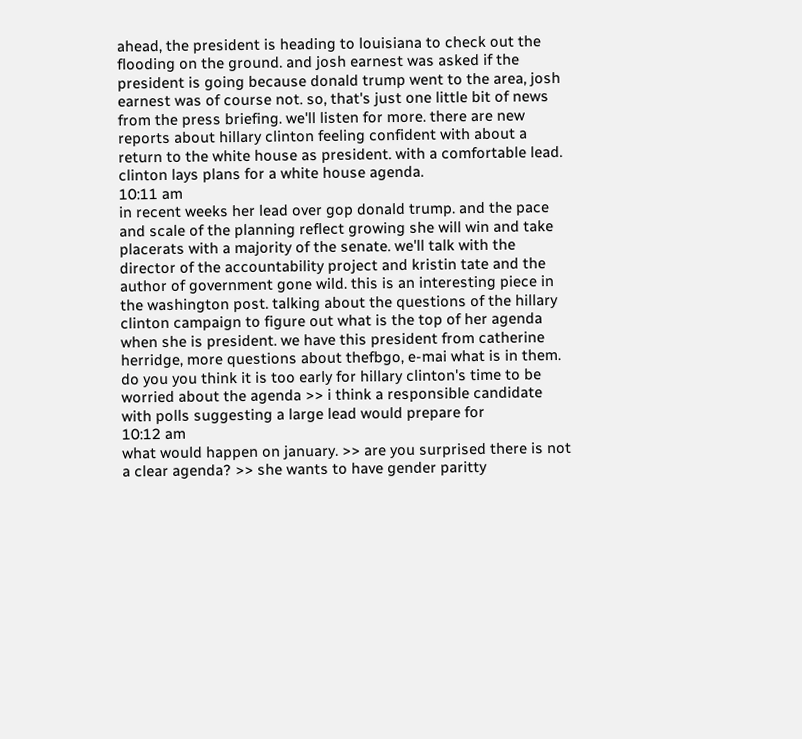ahead, the president is heading to louisiana to check out the flooding on the ground. and josh earnest was asked if the president is going because donald trump went to the area, josh earnest was of course not. so, that's just one little bit of news from the press briefing. we'll listen for more. there are new reports about hillary clinton feeling confident with about a return to the white house as president. with a comfortable lead. clinton lays plans for a white house agenda.
10:11 am
in recent weeks her lead over gop donald trump. and the pace and scale of the planning reflect growing she will win and take placerats with a majority of the senate. we'll talk with the director of the accountability project and kristin tate and the author of government gone wild. this is an interesting piece in the washington post. talking about the questions of the hillary clinton campaign to figure out what is the top of her agenda when she is president. we have this president from catherine herridge, more questions about thefbgo, e-mai what is in them. do you you think it is too early for hillary clinton's time to be worried about the agenda >> i think a responsible candidate with polls suggesting a large lead would prepare for
10:12 am
what would happen on january. >> are you surprised there is not a clear agenda? >> she wants to have gender paritty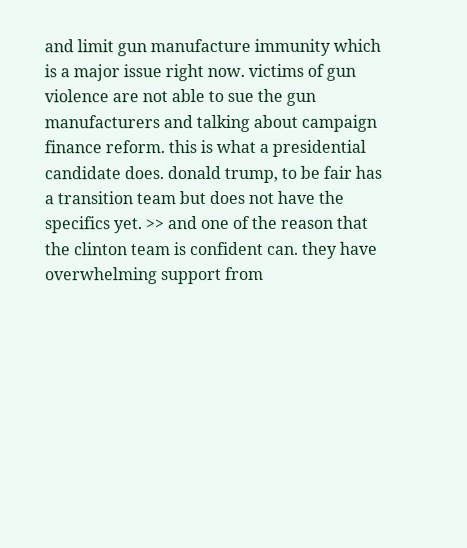and limit gun manufacture immunity which is a major issue right now. victims of gun violence are not able to sue the gun manufacturers and talking about campaign finance reform. this is what a presidential candidate does. donald trump, to be fair has a transition team but does not have the specifics yet. >> and one of the reason that the clinton team is confident can. they have overwhelming support from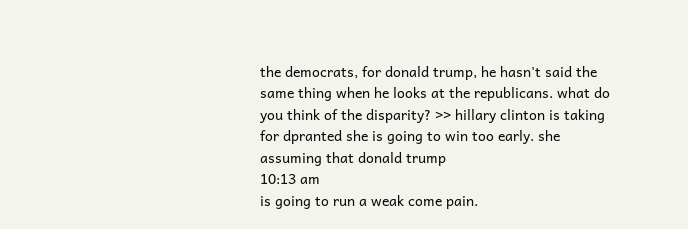the democrats, for donald trump, he hasn't said the same thing when he looks at the republicans. what do you think of the disparity? >> hillary clinton is taking for dpranted she is going to win too early. she assuming that donald trump
10:13 am
is going to run a weak come pain.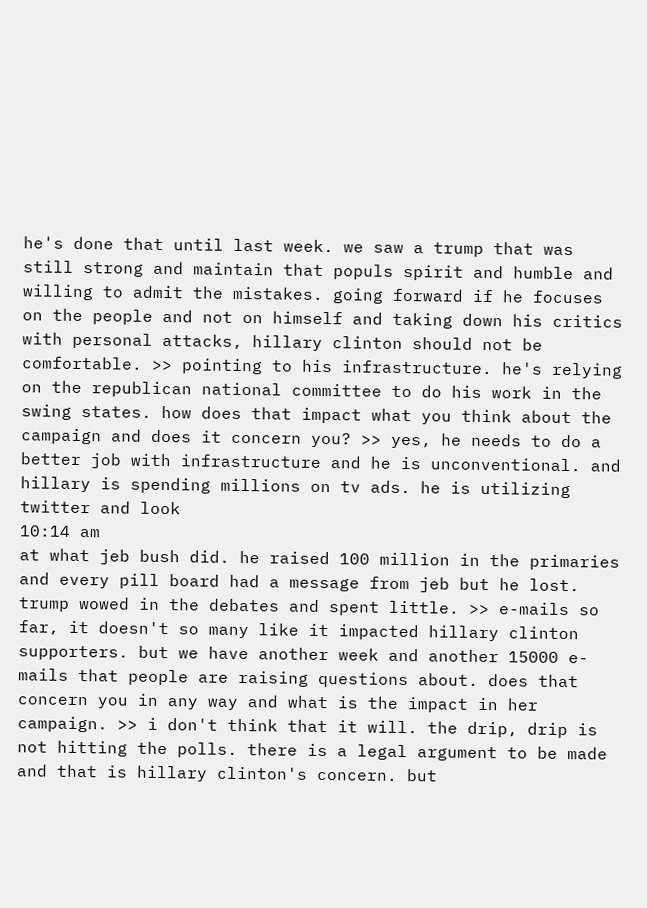he's done that until last week. we saw a trump that was still strong and maintain that populs spirit and humble and willing to admit the mistakes. going forward if he focuses on the people and not on himself and taking down his critics with personal attacks, hillary clinton should not be comfortable. >> pointing to his infrastructure. he's relying on the republican national committee to do his work in the swing states. how does that impact what you think about the campaign and does it concern you? >> yes, he needs to do a better job with infrastructure and he is unconventional. and hillary is spending millions on tv ads. he is utilizing twitter and look
10:14 am
at what jeb bush did. he raised 100 million in the primaries and every pill board had a message from jeb but he lost. trump wowed in the debates and spent little. >> e-mails so far, it doesn't so many like it impacted hillary clinton supporters. but we have another week and another 15000 e-mails that people are raising questions about. does that concern you in any way and what is the impact in her campaign. >> i don't think that it will. the drip, drip is not hitting the polls. there is a legal argument to be made and that is hillary clinton's concern. but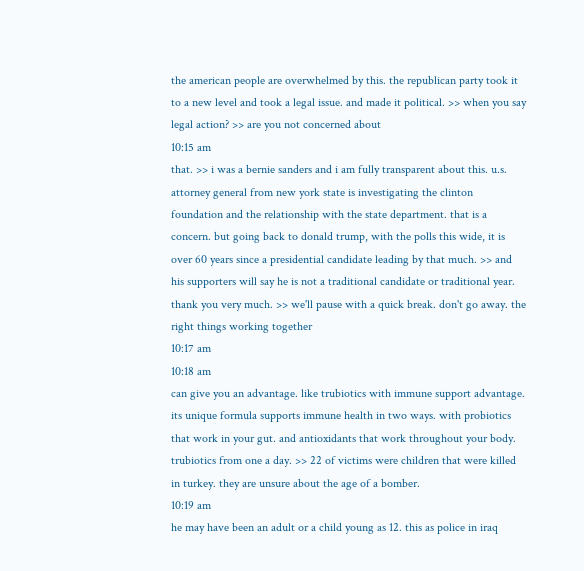the american people are overwhelmed by this. the republican party took it to a new level and took a legal issue. and made it political. >> when you say legal action? >> are you not concerned about
10:15 am
that. >> i was a bernie sanders and i am fully transparent about this. u.s. attorney general from new york state is investigating the clinton foundation and the relationship with the state department. that is a concern. but going back to donald trump, with the polls this wide, it is over 60 years since a presidential candidate leading by that much. >> and his supporters will say he is not a traditional candidate or traditional year. thank you very much. >> we'll pause with a quick break. don't go away. the right things working together
10:17 am
10:18 am
can give you an advantage. like trubiotics with immune support advantage. its unique formula supports immune health in two ways. with probiotics that work in your gut. and antioxidants that work throughout your body. trubiotics from one a day. >> 22 of victims were children that were killed in turkey. they are unsure about the age of a bomber.
10:19 am
he may have been an adult or a child young as 12. this as police in iraq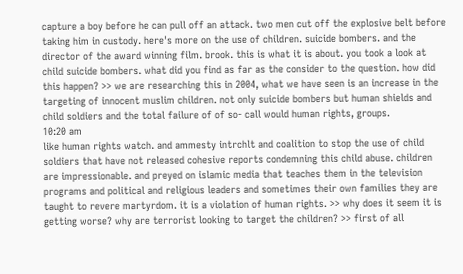capture a boy before he can pull off an attack. two men cut off the explosive belt before taking him in custody. here's more on the use of children. suicide bombers. and the director of the award winning film. brook. this is what it is about. you took a look at child suicide bombers. what did you find as far as the consider to the question. how did this happen? >> we are researching this in 2004, what we have seen is an increase in the targeting of innocent muslim children. not only suicide bombers but human shields and child soldiers and the total failure of of so- call would human rights, groups.
10:20 am
like human rights watch. and ammesty intrchlt and coalition to stop the use of child soldiers that have not released cohesive reports condemning this child abuse. children are impressionable. and preyed on islamic media that teaches them in the television programs and political and religious leaders and sometimes their own families they are taught to revere martyrdom. it is a violation of human rights. >> why does it seem it is getting worse? why are terrorist looking to target the children? >> first of all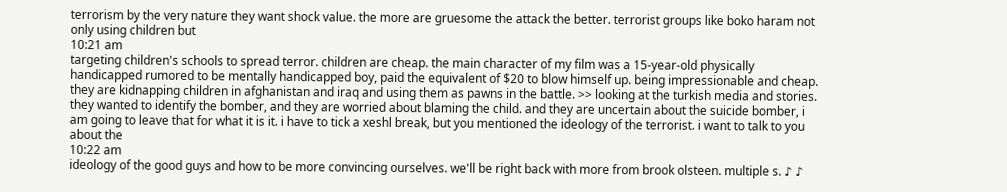terrorism by the very nature they want shock value. the more are gruesome the attack the better. terrorist groups like boko haram not only using children but
10:21 am
targeting children's schools to spread terror. children are cheap. the main character of my film was a 15-year-old physically handicapped rumored to be mentally handicapped boy, paid the equivalent of $20 to blow himself up. being impressionable and cheap. they are kidnapping children in afghanistan and iraq and using them as pawns in the battle. >> looking at the turkish media and stories. they wanted to identify the bomber, and they are worried about blaming the child. and they are uncertain about the suicide bomber, i am going to leave that for what it is it. i have to tick a xeshl break, but you mentioned the ideology of the terrorist. i want to talk to you about the
10:22 am
ideology of the good guys and how to be more convincing ourselves. we'll be right back with more from brook olsteen. multiple s. ♪ ♪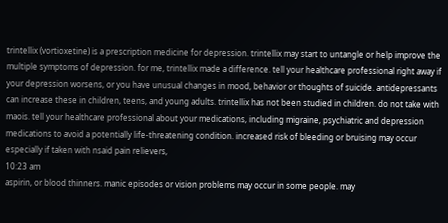trintellix (vortioxetine) is a prescription medicine for depression. trintellix may start to untangle or help improve the multiple symptoms of depression. for me, trintellix made a difference. tell your healthcare professional right away if your depression worsens, or you have unusual changes in mood, behavior or thoughts of suicide. antidepressants can increase these in children, teens, and young adults. trintellix has not been studied in children. do not take with maois. tell your healthcare professional about your medications, including migraine, psychiatric and depression medications to avoid a potentially life-threatening condition. increased risk of bleeding or bruising may occur especially if taken with nsaid pain relievers,
10:23 am
aspirin, or blood thinners. manic episodes or vision problems may occur in some people. may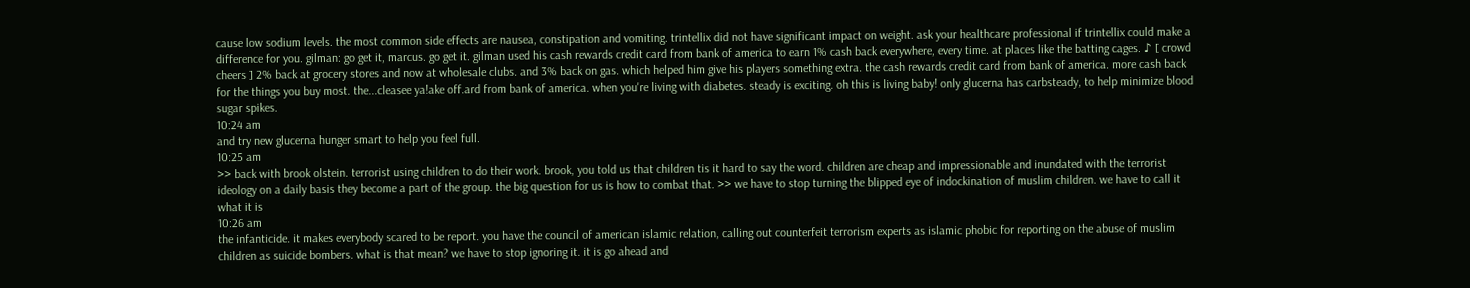cause low sodium levels. the most common side effects are nausea, constipation and vomiting. trintellix did not have significant impact on weight. ask your healthcare professional if trintellix could make a difference for you. gilman: go get it, marcus. go get it. gilman used his cash rewards credit card from bank of america to earn 1% cash back everywhere, every time. at places like the batting cages. ♪ [ crowd cheers ] 2% back at grocery stores and now at wholesale clubs. and 3% back on gas. which helped him give his players something extra. the cash rewards credit card from bank of america. more cash back for the things you buy most. the...cleasee ya!ake off.ard from bank of america. when you're living with diabetes. steady is exciting. oh this is living baby! only glucerna has carbsteady, to help minimize blood sugar spikes.
10:24 am
and try new glucerna hunger smart to help you feel full.
10:25 am
>> back with brook olstein. terrorist using children to do their work. brook, you told us that children tis it hard to say the word. children are cheap and impressionable and inundated with the terrorist ideology on a daily basis they become a part of the group. the big question for us is how to combat that. >> we have to stop turning the blipped eye of indockination of muslim children. we have to call it what it is
10:26 am
the infanticide. it makes everybody scared to be report. you have the council of american islamic relation, calling out counterfeit terrorism experts as islamic phobic for reporting on the abuse of muslim children as suicide bombers. what is that mean? we have to stop ignoring it. it is go ahead and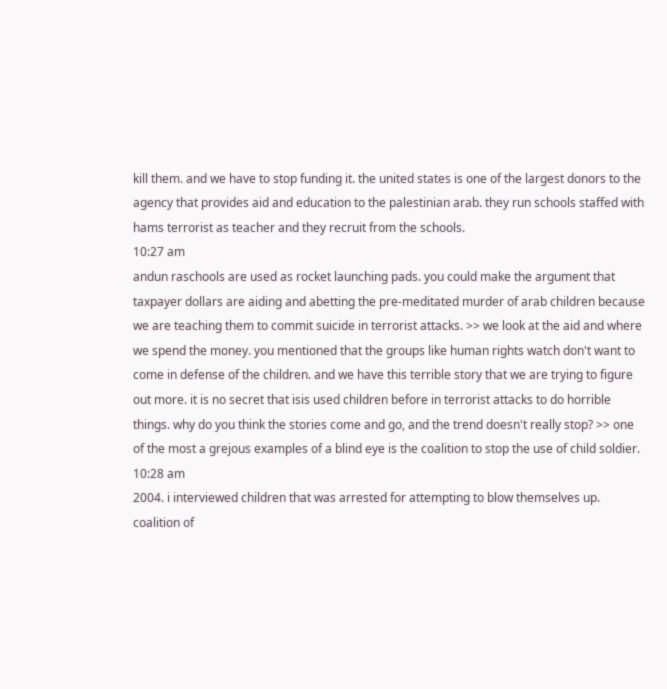kill them. and we have to stop funding it. the united states is one of the largest donors to the agency that provides aid and education to the palestinian arab. they run schools staffed with hams terrorist as teacher and they recruit from the schools.
10:27 am
andun raschools are used as rocket launching pads. you could make the argument that taxpayer dollars are aiding and abetting the pre-meditated murder of arab children because we are teaching them to commit suicide in terrorist attacks. >> we look at the aid and where we spend the money. you mentioned that the groups like human rights watch don't want to come in defense of the children. and we have this terrible story that we are trying to figure out more. it is no secret that isis used children before in terrorist attacks to do horrible things. why do you think the stories come and go, and the trend doesn't really stop? >> one of the most a grejous examples of a blind eye is the coalition to stop the use of child soldier.
10:28 am
2004. i interviewed children that was arrested for attempting to blow themselves up. coalition of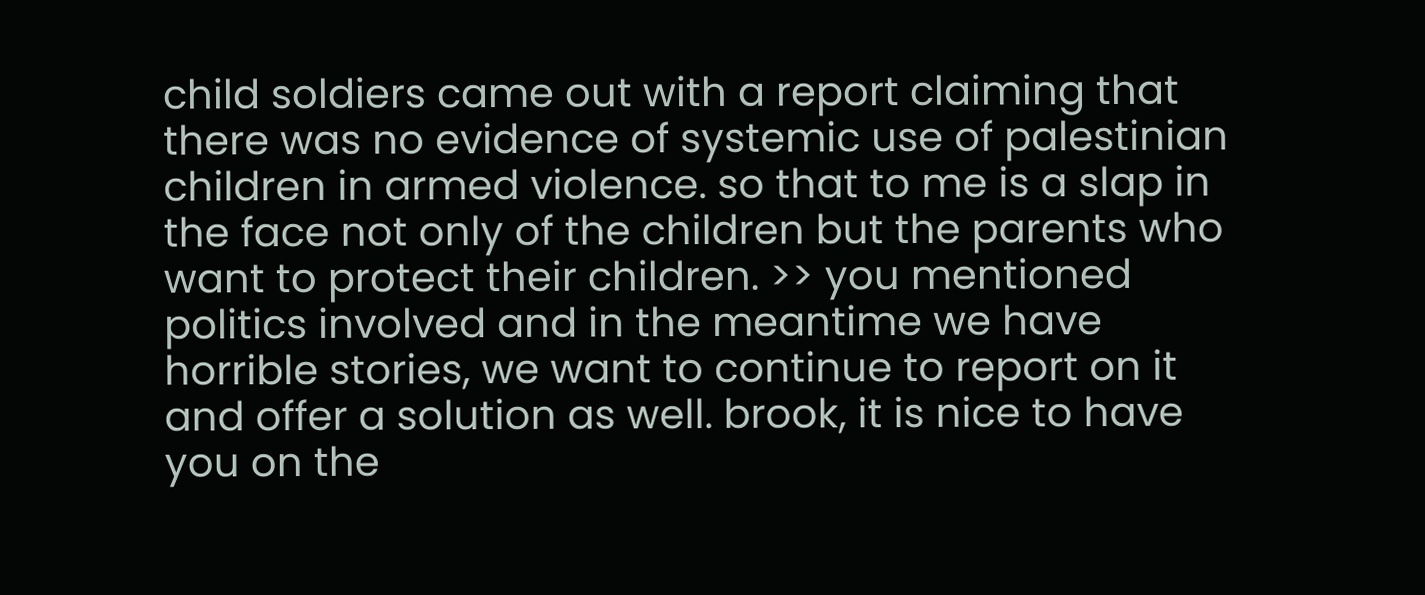child soldiers came out with a report claiming that there was no evidence of systemic use of palestinian children in armed violence. so that to me is a slap in the face not only of the children but the parents who want to protect their children. >> you mentioned politics involved and in the meantime we have horrible stories, we want to continue to report on it and offer a solution as well. brook, it is nice to have you on the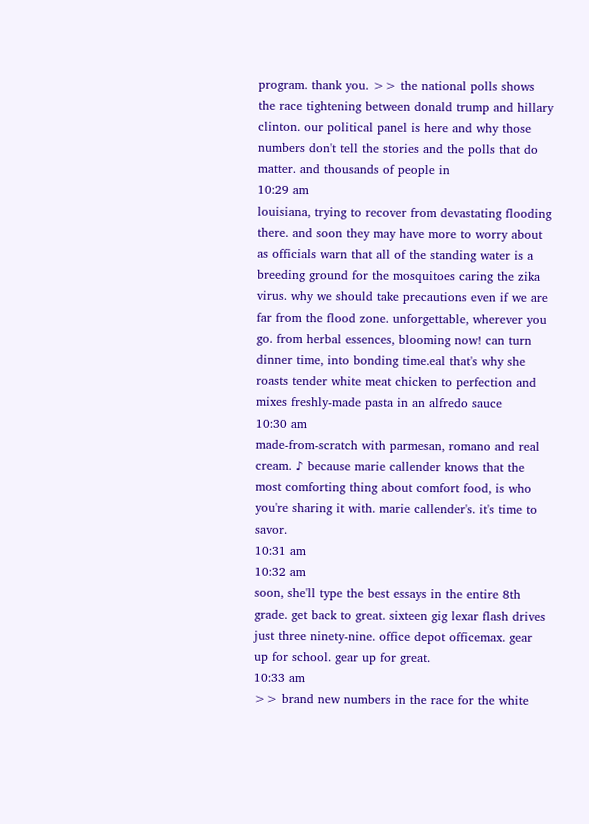program. thank you. >> the national polls shows the race tightening between donald trump and hillary clinton. our political panel is here and why those numbers don't tell the stories and the polls that do matter. and thousands of people in
10:29 am
louisiana, trying to recover from devastating flooding there. and soon they may have more to worry about as officials warn that all of the standing water is a breeding ground for the mosquitoes caring the zika virus. why we should take precautions even if we are far from the flood zone. unforgettable, wherever you go. from herbal essences, blooming now! can turn dinner time, into bonding time.eal that's why she roasts tender white meat chicken to perfection and mixes freshly-made pasta in an alfredo sauce
10:30 am
made-from-scratch with parmesan, romano and real cream. ♪ because marie callender knows that the most comforting thing about comfort food, is who you're sharing it with. marie callender's. it's time to savor.
10:31 am
10:32 am
soon, she'll type the best essays in the entire 8th grade. get back to great. sixteen gig lexar flash drives just three ninety-nine. office depot officemax. gear up for school. gear up for great.
10:33 am
>> brand new numbers in the race for the white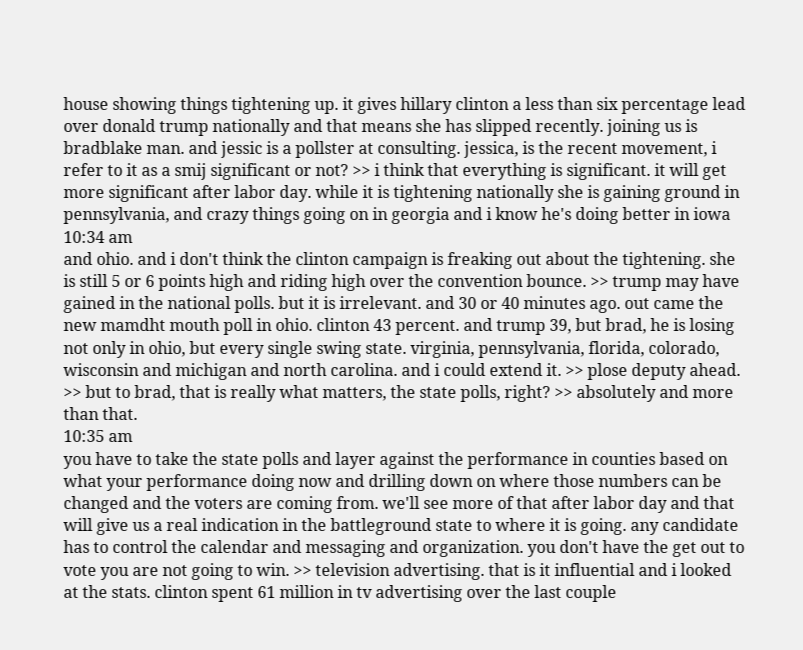house showing things tightening up. it gives hillary clinton a less than six percentage lead over donald trump nationally and that means she has slipped recently. joining us is bradblake man. and jessic is a pollster at consulting. jessica, is the recent movement, i refer to it as a smij significant or not? >> i think that everything is significant. it will get more significant after labor day. while it is tightening nationally she is gaining ground in pennsylvania, and crazy things going on in georgia and i know he's doing better in iowa
10:34 am
and ohio. and i don't think the clinton campaign is freaking out about the tightening. she is still 5 or 6 points high and riding high over the convention bounce. >> trump may have gained in the national polls. but it is irrelevant. and 30 or 40 minutes ago. out came the new mamdht mouth poll in ohio. clinton 43 percent. and trump 39, but brad, he is losing not only in ohio, but every single swing state. virginia, pennsylvania, florida, colorado, wisconsin and michigan and north carolina. and i could extend it. >> plose deputy ahead. >> but to brad, that is really what matters, the state polls, right? >> absolutely and more than that.
10:35 am
you have to take the state polls and layer against the performance in counties based on what your performance doing now and drilling down on where those numbers can be changed and the voters are coming from. we'll see more of that after labor day and that will give us a real indication in the battleground state to where it is going. any candidate has to control the calendar and messaging and organization. you don't have the get out to vote you are not going to win. >> television advertising. that is it influential and i looked at the stats. clinton spent 61 million in tv advertising over the last couple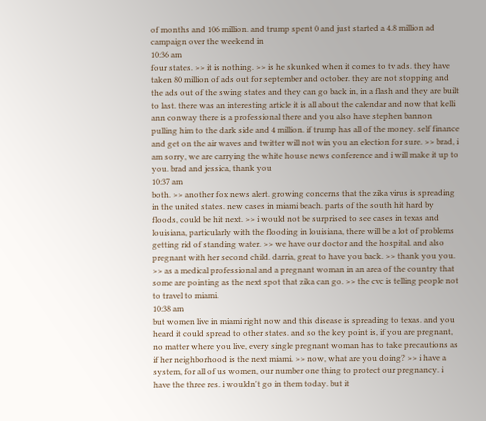of months and 106 million. and trump spent 0 and just started a 4.8 million ad campaign over the weekend in
10:36 am
four states. >> it is nothing. >> is he skunked when it comes to tv ads. they have taken 80 million of ads out for september and october. they are not stopping and the ads out of the swing states and they can go back in, in a flash and they are built to last. there was an interesting article it is all about the calendar and now that kelli ann conway there is a professional there and you also have stephen bannon pulling him to the dark side and 4 million. if trump has all of the money. self finance and get on the air waves and twitter will not win you an election for sure. >> brad, i am sorry, we are carrying the white house news conference and i will make it up to you. brad and jessica, thank you
10:37 am
both. >> another fox news alert. growing concerns that the zika virus is spreading in the united states. new cases in miami beach. parts of the south hit hard by floods, could be hit next. >> i would not be surprised to see cases in texas and louisiana, particularly with the flooding in louisiana, there will be a lot of problems getting rid of standing water. >> we have our doctor and the hospital. and also pregnant with her second child. darria, great to have you back. >> thank you you. >> as a medical professional and a pregnant woman in an area of the country that some are pointing as the next spot that zika can go. >> the cvc is telling people not to travel to miami.
10:38 am
but women live in miami right now and this disease is spreading to texas. and you heard it could spread to other states. and so the key point is, if you are pregnant, no matter where you live, every single pregnant woman has to take precautions as if her neighborhood is the next miami. >> now, what are you doing? >> i have a system, for all of us women, our number one thing to protect our pregnancy. i have the three res. i wouldn't go in them today. but it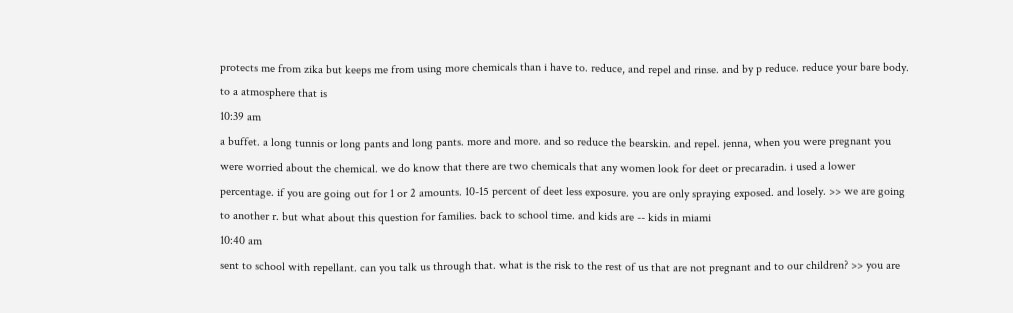protects me from zika but keeps me from using more chemicals than i have to. reduce, and repel and rinse. and by p reduce. reduce your bare body. to a atmosphere that is
10:39 am
a buffet. a long tunnis or long pants and long pants. more and more. and so reduce the bearskin. and repel. jenna, when you were pregnant you were worried about the chemical. we do know that there are two chemicals that any women look for deet or precaradin. i used a lower percentage. if you are going out for 1 or 2 amounts. 10-15 percent of deet less exposure. you are only spraying exposed. and losely. >> we are going to another r. but what about this question for families. back to school time. and kids are -- kids in miami
10:40 am
sent to school with repellant. can you talk us through that. what is the risk to the rest of us that are not pregnant and to our children? >> you are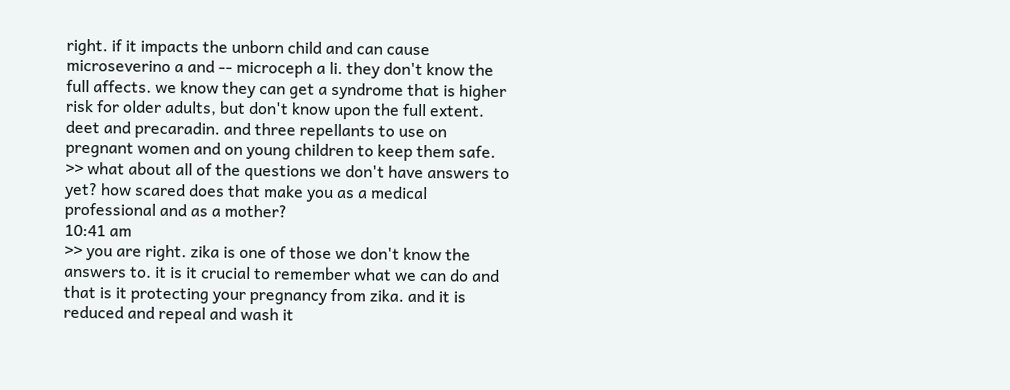right. if it impacts the unborn child and can cause microseverino a and -- microceph a li. they don't know the full affects. we know they can get a syndrome that is higher risk for older adults, but don't know upon the full extent. deet and precaradin. and three repellants to use on pregnant women and on young children to keep them safe. >> what about all of the questions we don't have answers to yet? how scared does that make you as a medical professional and as a mother?
10:41 am
>> you are right. zika is one of those we don't know the answers to. it is it crucial to remember what we can do and that is it protecting your pregnancy from zika. and it is reduced and repeal and wash it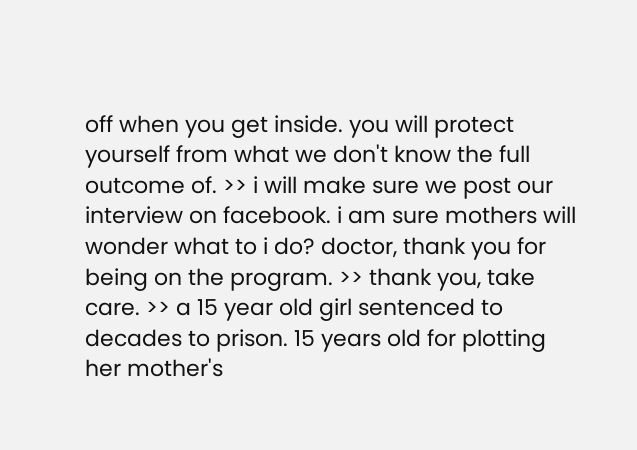off when you get inside. you will protect yourself from what we don't know the full outcome of. >> i will make sure we post our interview on facebook. i am sure mothers will wonder what to i do? doctor, thank you for being on the program. >> thank you, take care. >> a 15 year old girl sentenced to decades to prison. 15 years old for plotting her mother's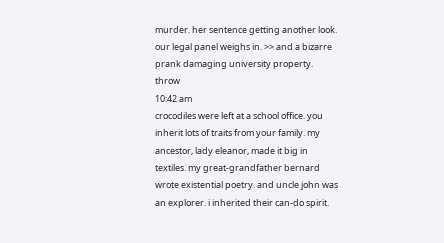murder. her sentence getting another look. our legal panel weighs in. >> and a bizarre prank damaging university property. throw
10:42 am
crocodiles were left at a school office. you inherit lots of traits from your family. my ancestor, lady eleanor, made it big in textiles. my great-grandfather bernard wrote existential poetry. and uncle john was an explorer. i inherited their can-do spirit.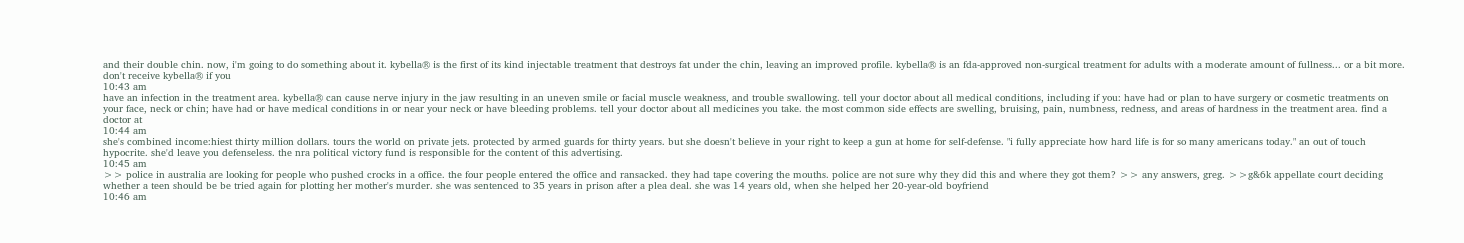and their double chin. now, i'm going to do something about it. kybella® is the first of its kind injectable treatment that destroys fat under the chin, leaving an improved profile. kybella® is an fda-approved non-surgical treatment for adults with a moderate amount of fullness... or a bit more. don't receive kybella® if you
10:43 am
have an infection in the treatment area. kybella® can cause nerve injury in the jaw resulting in an uneven smile or facial muscle weakness, and trouble swallowing. tell your doctor about all medical conditions, including if you: have had or plan to have surgery or cosmetic treatments on your face, neck or chin; have had or have medical conditions in or near your neck or have bleeding problems. tell your doctor about all medicines you take. the most common side effects are swelling, bruising, pain, numbness, redness, and areas of hardness in the treatment area. find a doctor at
10:44 am
she's combined income:hiest thirty million dollars. tours the world on private jets. protected by armed guards for thirty years. but she doesn't believe in your right to keep a gun at home for self-defense. "i fully appreciate how hard life is for so many americans today." an out of touch hypocrite. she'd leave you defenseless. the nra political victory fund is responsible for the content of this advertising.
10:45 am
>> police in australia are looking for people who pushed crocks in a office. the four people entered the office and ransacked. they had tape covering the mouths. police are not sure why they did this and where they got them? >> any answers, greg. >>g&6k appellate court deciding whether a teen should be be tried again for plotting her mother's murder. she was sentenced to 35 years in prison after a plea deal. she was 14 years old, when she helped her 20-year-old boyfriend
10:46 am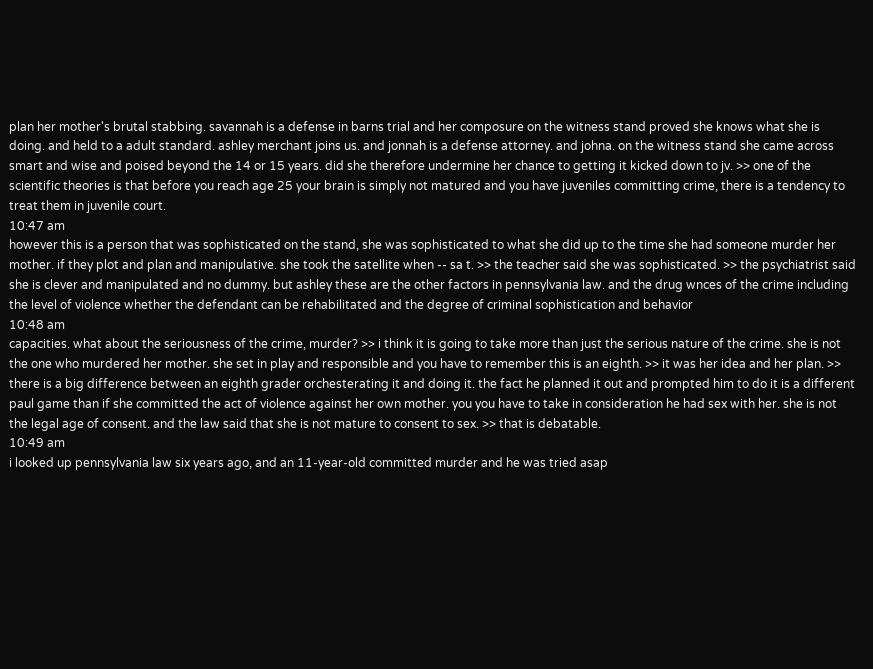plan her mother's brutal stabbing. savannah is a defense in barns trial and her composure on the witness stand proved she knows what she is doing. and held to a adult standard. ashley merchant joins us. and jonnah is a defense attorney. and johna. on the witness stand she came across smart and wise and poised beyond the 14 or 15 years. did she therefore undermine her chance to getting it kicked down to jv. >> one of the scientific theories is that before you reach age 25 your brain is simply not matured and you have juveniles committing crime, there is a tendency to treat them in juvenile court.
10:47 am
however this is a person that was sophisticated on the stand, she was sophisticated to what she did up to the time she had someone murder her mother. if they plot and plan and manipulative. she took the satellite when -- sa t. >> the teacher said she was sophisticated. >> the psychiatrist said she is clever and manipulated and no dummy. but ashley these are the other factors in pennsylvania law. and the drug wnces of the crime including the level of violence whether the defendant can be rehabilitated and the degree of criminal sophistication and behavior
10:48 am
capacities. what about the seriousness of the crime, murder? >> i think it is going to take more than just the serious nature of the crime. she is not the one who murdered her mother. she set in play and responsible and you have to remember this is an eighth. >> it was her idea and her plan. >> there is a big difference between an eighth grader orchesterating it and doing it. the fact he planned it out and prompted him to do it is a different paul game than if she committed the act of violence against her own mother. you you have to take in consideration he had sex with her. she is not the legal age of consent. and the law said that she is not mature to consent to sex. >> that is debatable.
10:49 am
i looked up pennsylvania law six years ago, and an 11-year-old committed murder and he was tried asap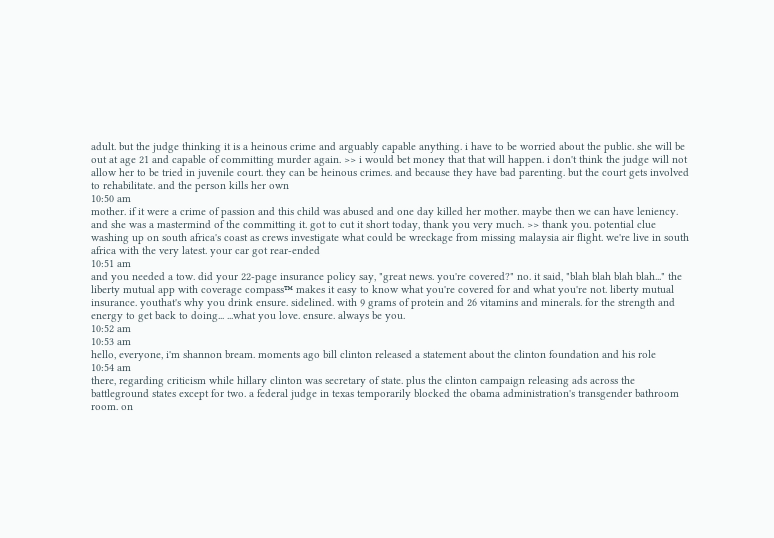adult. but the judge thinking it is a heinous crime and arguably capable anything. i have to be worried about the public. she will be out at age 21 and capable of committing murder again. >> i would bet money that that will happen. i don't think the judge will not allow her to be tried in juvenile court. they can be heinous crimes. and because they have bad parenting. but the court gets involved to rehabilitate. and the person kills her own
10:50 am
mother. if it were a crime of passion and this child was abused and one day killed her mother. maybe then we can have leniency. and she was a mastermind of the committing it. got to cut it short today, thank you very much. >> thank you. potential clue washing up on south africa's coast as crews investigate what could be wreckage from missing malaysia air flight. we're live in south africa with the very latest. your car got rear-ended
10:51 am
and you needed a tow. did your 22-page insurance policy say, "great news. you're covered?" no. it said, "blah blah blah blah..." the liberty mutual app with coverage compass™ makes it easy to know what you're covered for and what you're not. liberty mutual insurance. youthat's why you drink ensure. sidelined. with 9 grams of protein and 26 vitamins and minerals. for the strength and energy to get back to doing... ...what you love. ensure. always be you.
10:52 am
10:53 am
hello, everyone, i'm shannon bream. moments ago bill clinton released a statement about the clinton foundation and his role
10:54 am
there, regarding criticism while hillary clinton was secretary of state. plus the clinton campaign releasing ads across the battleground states except for two. a federal judge in texas temporarily blocked the obama administration's transgender bathroom room. on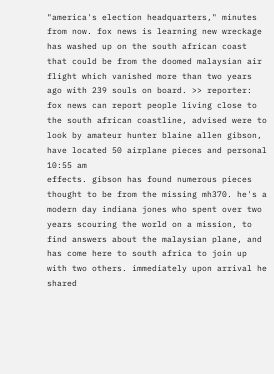"america's election headquarters," minutes from now. fox news is learning new wreckage has washed up on the south african coast that could be from the doomed malaysian air flight which vanished more than two years ago with 239 souls on board. >> reporter: fox news can report people living close to the south african coastline, advised were to look by amateur hunter blaine allen gibson, have located 50 airplane pieces and personal
10:55 am
effects. gibson has found numerous pieces thought to be from the missing mh370. he's a modern day indiana jones who spent over two years scouring the world on a mission, to find answers about the malaysian plane, and has come here to south africa to join up with two others. immediately upon arrival he shared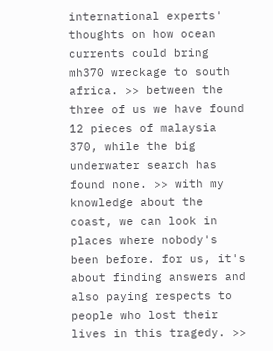international experts' thoughts on how ocean currents could bring mh370 wreckage to south africa. >> between the three of us we have found 12 pieces of malaysia 370, while the big underwater search has found none. >> with my knowledge about the coast, we can look in places where nobody's been before. for us, it's about finding answers and also paying respects to people who lost their lives in this tragedy. >>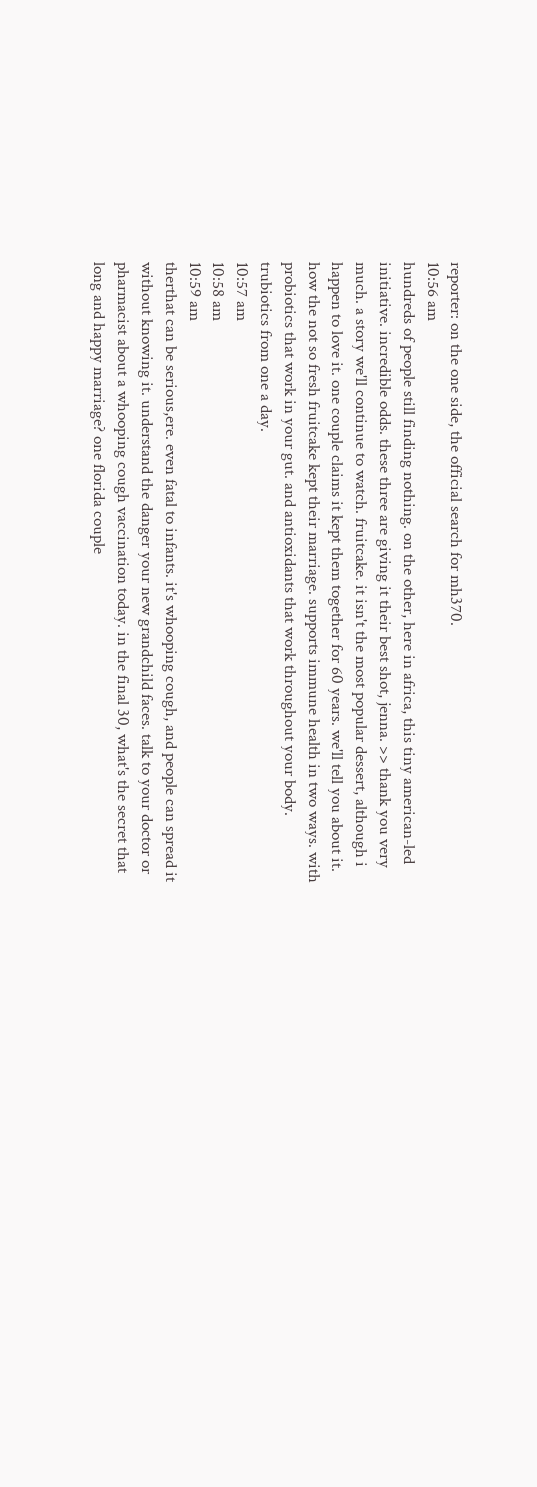reporter: on the one side, the official search for mh370.
10:56 am
hundreds of people still finding nothing. on the other, here in africa, this tiny american-led initiative. incredible odds. these three are giving it their best shot, jenna. >> thank you very much. a story we'll continue to watch. fruitcake. it isn't the most popular dessert, although i happen to love it. one couple claims it kept them together for 60 years. we'll tell you about it. how the not so fresh fruitcake kept their marriage. supports immune health in two ways. with probiotics that work in your gut. and antioxidants that work throughout your body. trubiotics from one a day.
10:57 am
10:58 am
10:59 am
therthat can be serious,ere. even fatal to infants. it's whooping cough, and people can spread it without knowing it. understand the danger your new grandchild faces. talk to your doctor or pharmacist about a whooping cough vaccination today. in the final 30, what's the secret that long and happy marriage? one florida couple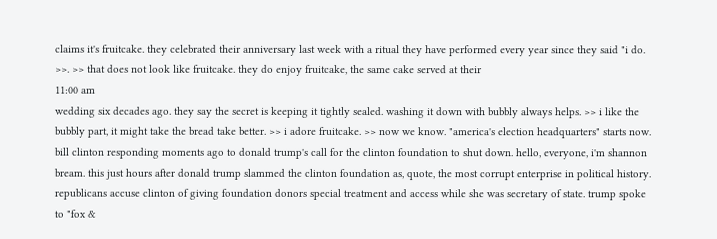claims it's fruitcake. they celebrated their anniversary last week with a ritual they have performed every year since they said "i do. >>. >> that does not look like fruitcake. they do enjoy fruitcake, the same cake served at their
11:00 am
wedding six decades ago. they say the secret is keeping it tightly sealed. washing it down with bubbly always helps. >> i like the bubbly part, it might take the bread take better. >> i adore fruitcake. >> now we know. "america's election headquarters" starts now. bill clinton responding moments ago to donald trump's call for the clinton foundation to shut down. hello, everyone, i'm shannon bream. this just hours after donald trump slammed the clinton foundation as, quote, the most corrupt enterprise in political history. republicans accuse clinton of giving foundation donors special treatment and access while she was secretary of state. trump spoke to "fox &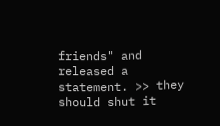friends" and released a statement. >> they should shut it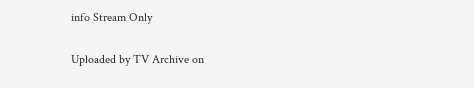info Stream Only

Uploaded by TV Archive on